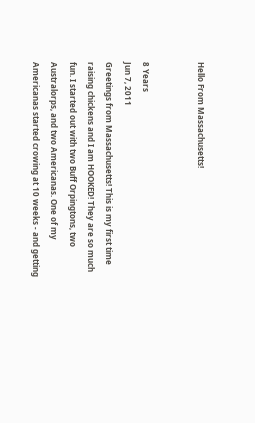Hello From Massachusetts!


8 Years
Jun 7, 2011
Greetings from Massachusetts! This is my first time raising chickens and I am HOOKED! They are so much fun. I started out with two Buff Orpingtons, two Australorps, and two Americanas. One of my Americanas started crowing at 10 weeks - and getting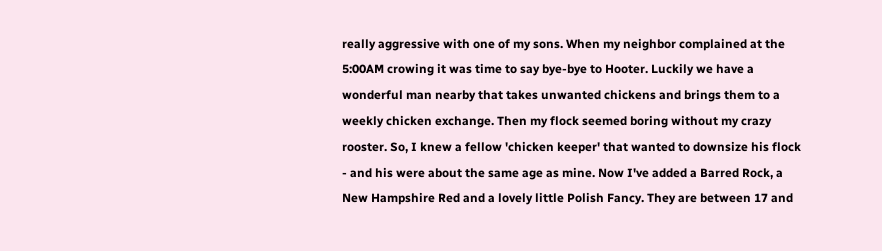really aggressive with one of my sons. When my neighbor complained at the 5:00AM crowing it was time to say bye-bye to Hooter. Luckily we have a wonderful man nearby that takes unwanted chickens and brings them to a weekly chicken exchange. Then my flock seemed boring without my crazy rooster. So, I knew a fellow 'chicken keeper' that wanted to downsize his flock - and his were about the same age as mine. Now I've added a Barred Rock, a New Hampshire Red and a lovely little Polish Fancy. They are between 17 and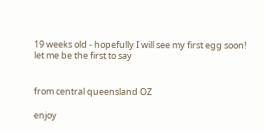19 weeks old - hopefully I will see my first egg soon!
let me be the first to say


from central queensland OZ

enjoy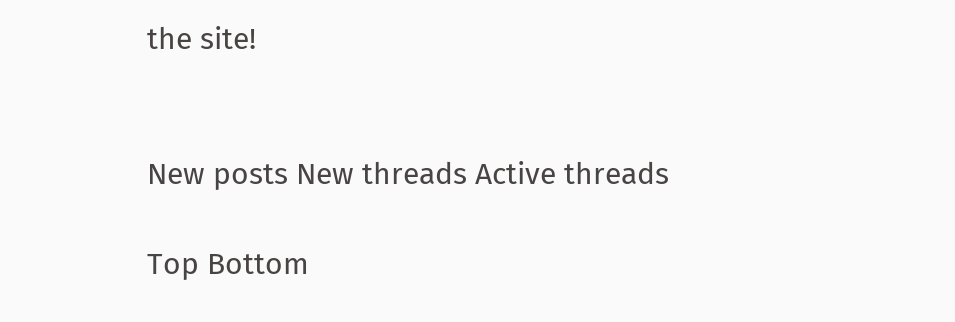the site!


New posts New threads Active threads

Top Bottom